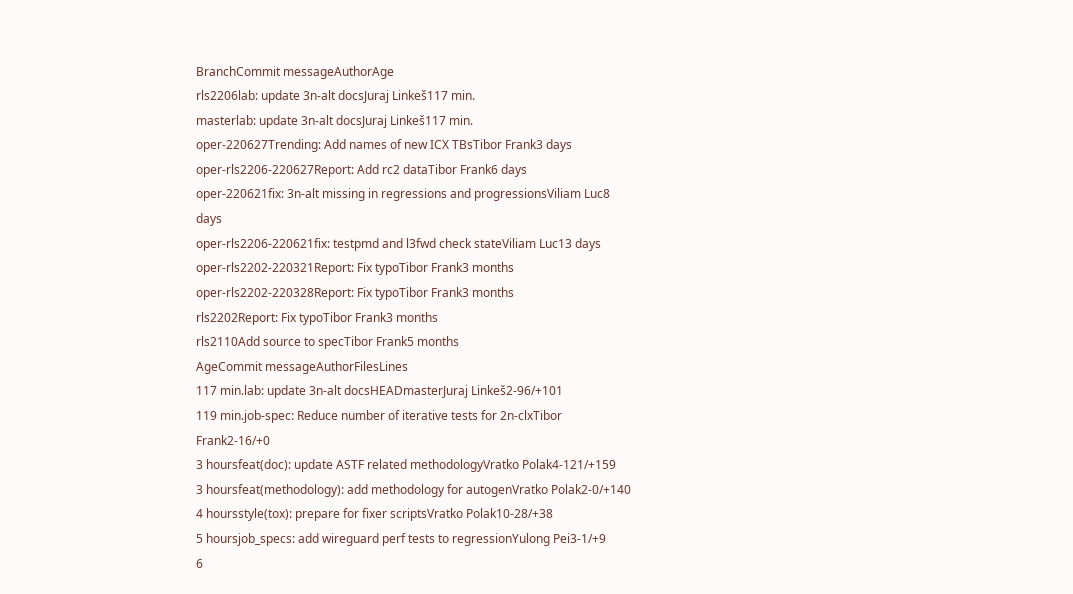BranchCommit messageAuthorAge
rls2206lab: update 3n-alt docsJuraj Linkeš117 min.
masterlab: update 3n-alt docsJuraj Linkeš117 min.
oper-220627Trending: Add names of new ICX TBsTibor Frank3 days
oper-rls2206-220627Report: Add rc2 dataTibor Frank6 days
oper-220621fix: 3n-alt missing in regressions and progressionsViliam Luc8 days
oper-rls2206-220621fix: testpmd and l3fwd check stateViliam Luc13 days
oper-rls2202-220321Report: Fix typoTibor Frank3 months
oper-rls2202-220328Report: Fix typoTibor Frank3 months
rls2202Report: Fix typoTibor Frank3 months
rls2110Add source to specTibor Frank5 months
AgeCommit messageAuthorFilesLines
117 min.lab: update 3n-alt docsHEADmasterJuraj Linkeš2-96/+101
119 min.job-spec: Reduce number of iterative tests for 2n-clxTibor Frank2-16/+0
3 hoursfeat(doc): update ASTF related methodologyVratko Polak4-121/+159
3 hoursfeat(methodology): add methodology for autogenVratko Polak2-0/+140
4 hoursstyle(tox): prepare for fixer scriptsVratko Polak10-28/+38
5 hoursjob_specs: add wireguard perf tests to regressionYulong Pei3-1/+9
6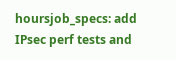hoursjob_specs: add IPsec perf tests and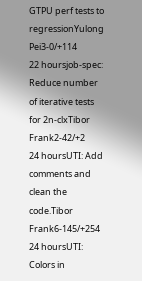GTPU perf tests to regressionYulong Pei3-0/+114
22 hoursjob-spec: Reduce number of iterative tests for 2n-clxTibor Frank2-42/+2
24 hoursUTI: Add comments and clean the code.Tibor Frank6-145/+254
24 hoursUTI: Colors in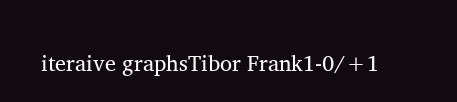iteraive graphsTibor Frank1-0/+1